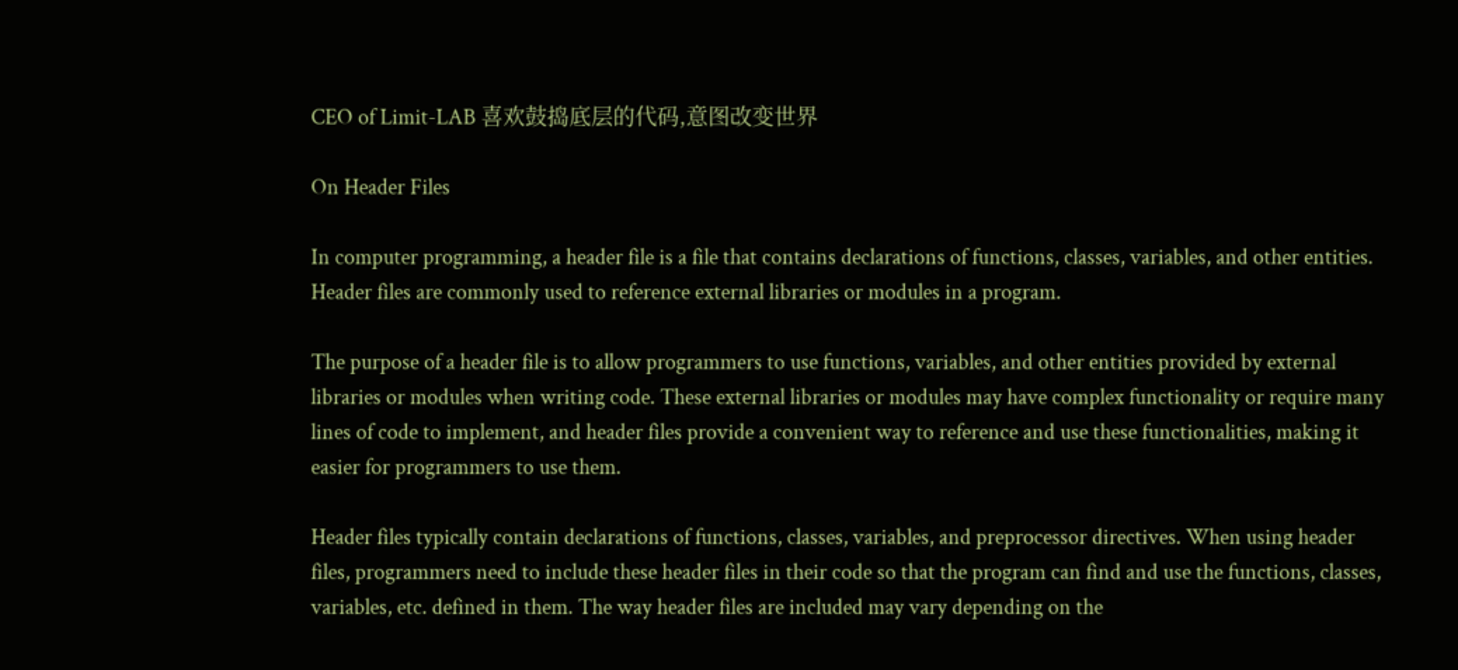CEO of Limit-LAB 喜欢鼓捣底层的代码,意图改变世界

On Header Files

In computer programming, a header file is a file that contains declarations of functions, classes, variables, and other entities. Header files are commonly used to reference external libraries or modules in a program.

The purpose of a header file is to allow programmers to use functions, variables, and other entities provided by external libraries or modules when writing code. These external libraries or modules may have complex functionality or require many lines of code to implement, and header files provide a convenient way to reference and use these functionalities, making it easier for programmers to use them.

Header files typically contain declarations of functions, classes, variables, and preprocessor directives. When using header files, programmers need to include these header files in their code so that the program can find and use the functions, classes, variables, etc. defined in them. The way header files are included may vary depending on the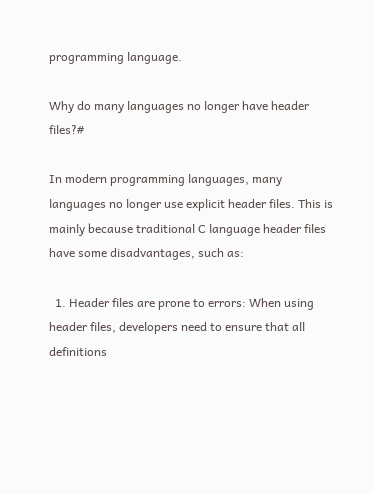programming language.

Why do many languages no longer have header files?#

In modern programming languages, many languages no longer use explicit header files. This is mainly because traditional C language header files have some disadvantages, such as:

  1. Header files are prone to errors: When using header files, developers need to ensure that all definitions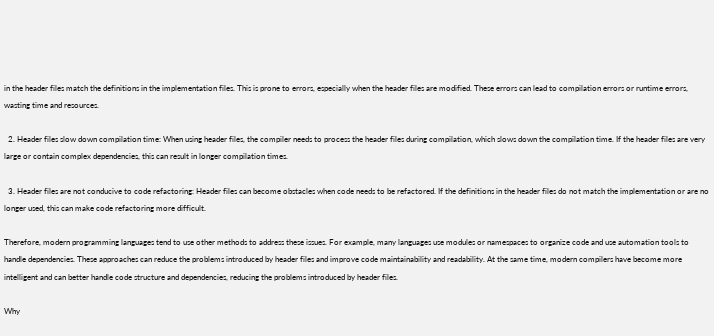in the header files match the definitions in the implementation files. This is prone to errors, especially when the header files are modified. These errors can lead to compilation errors or runtime errors, wasting time and resources.

  2. Header files slow down compilation time: When using header files, the compiler needs to process the header files during compilation, which slows down the compilation time. If the header files are very large or contain complex dependencies, this can result in longer compilation times.

  3. Header files are not conducive to code refactoring: Header files can become obstacles when code needs to be refactored. If the definitions in the header files do not match the implementation or are no longer used, this can make code refactoring more difficult.

Therefore, modern programming languages tend to use other methods to address these issues. For example, many languages use modules or namespaces to organize code and use automation tools to handle dependencies. These approaches can reduce the problems introduced by header files and improve code maintainability and readability. At the same time, modern compilers have become more intelligent and can better handle code structure and dependencies, reducing the problems introduced by header files.

Why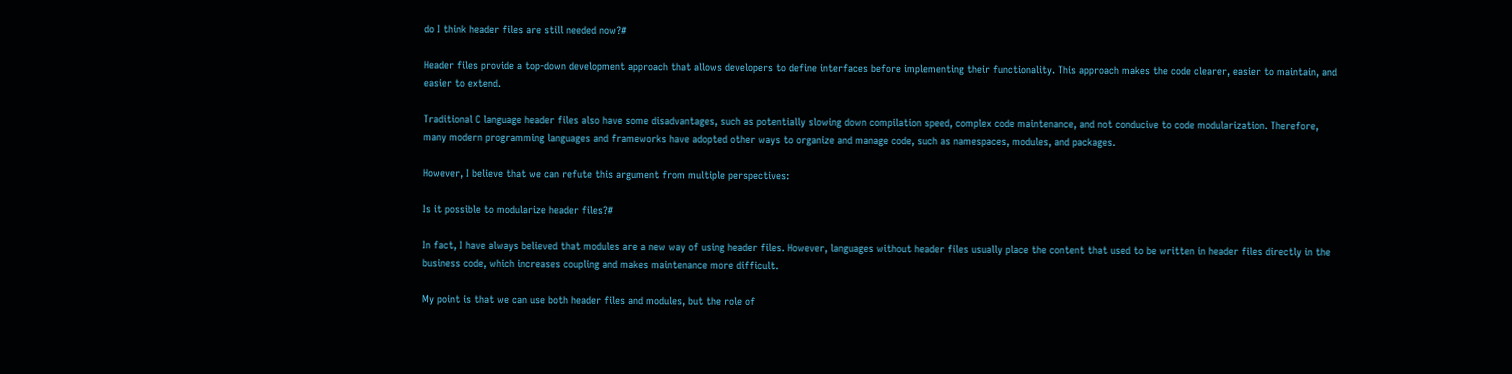do I think header files are still needed now?#

Header files provide a top-down development approach that allows developers to define interfaces before implementing their functionality. This approach makes the code clearer, easier to maintain, and easier to extend.

Traditional C language header files also have some disadvantages, such as potentially slowing down compilation speed, complex code maintenance, and not conducive to code modularization. Therefore, many modern programming languages and frameworks have adopted other ways to organize and manage code, such as namespaces, modules, and packages.

However, I believe that we can refute this argument from multiple perspectives:

Is it possible to modularize header files?#

In fact, I have always believed that modules are a new way of using header files. However, languages without header files usually place the content that used to be written in header files directly in the business code, which increases coupling and makes maintenance more difficult.

My point is that we can use both header files and modules, but the role of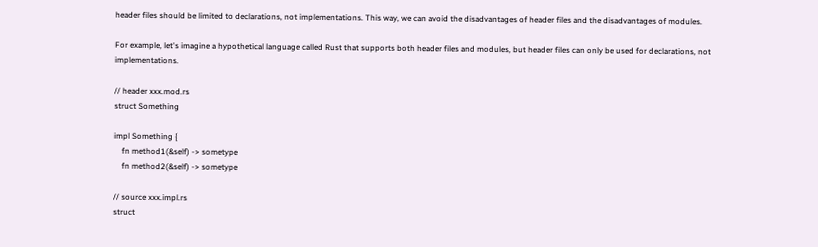header files should be limited to declarations, not implementations. This way, we can avoid the disadvantages of header files and the disadvantages of modules.

For example, let's imagine a hypothetical language called Rust that supports both header files and modules, but header files can only be used for declarations, not implementations.

// header xxx.mod.rs
struct Something

impl Something {
    fn method1(&self) -> sometype
    fn method2(&self) -> sometype

// source xxx.impl.rs
struct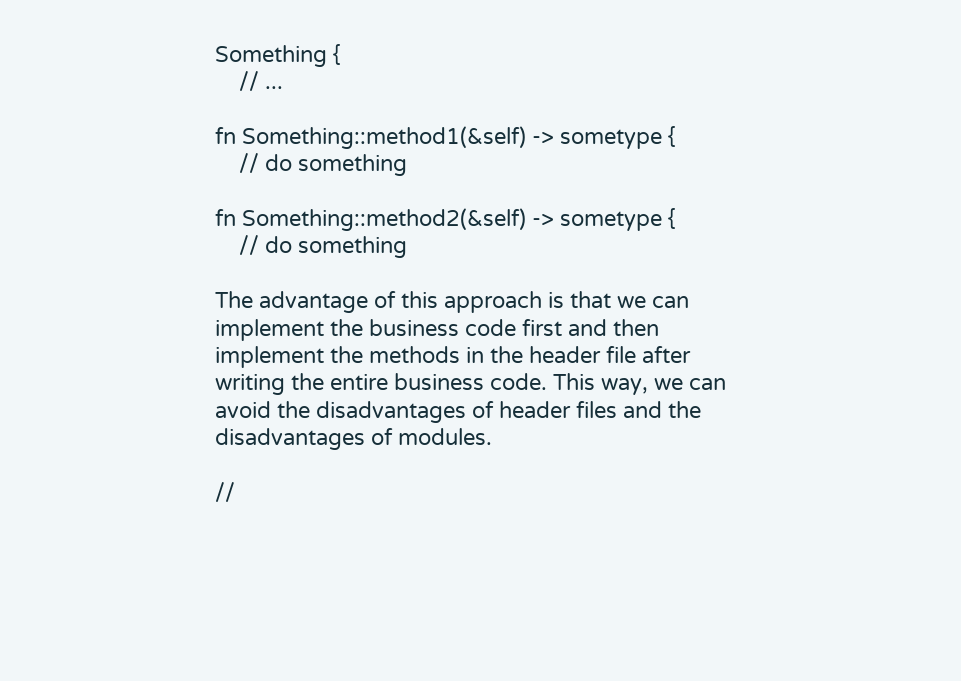Something {
    // ...

fn Something::method1(&self) -> sometype {
    // do something

fn Something::method2(&self) -> sometype {
    // do something

The advantage of this approach is that we can implement the business code first and then implement the methods in the header file after writing the entire business code. This way, we can avoid the disadvantages of header files and the disadvantages of modules.

//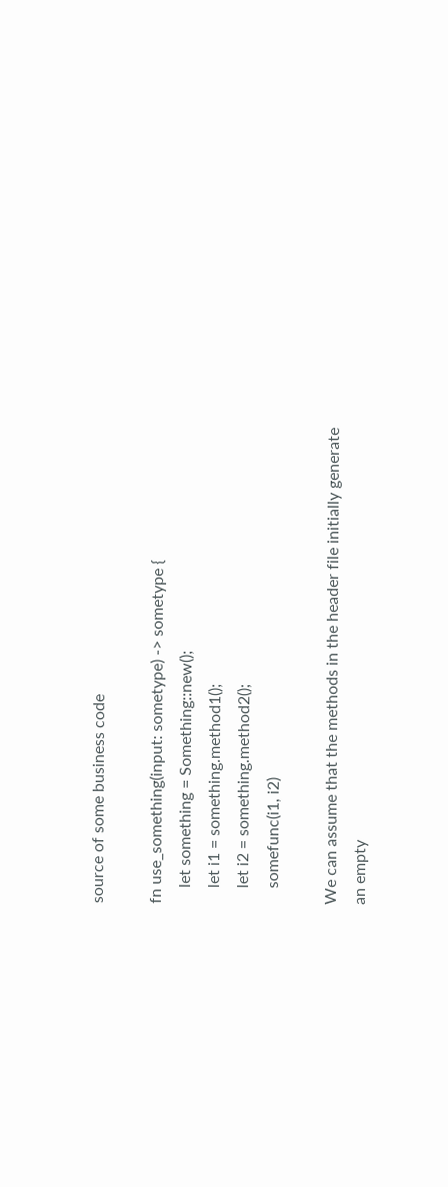source of some business code

fn use_something(input: sometype) -> sometype {
    let something = Something::new();
    let i1 = something.method1();
    let i2 = something.method2();
    somefunc(i1, i2)

We can assume that the methods in the header file initially generate an empty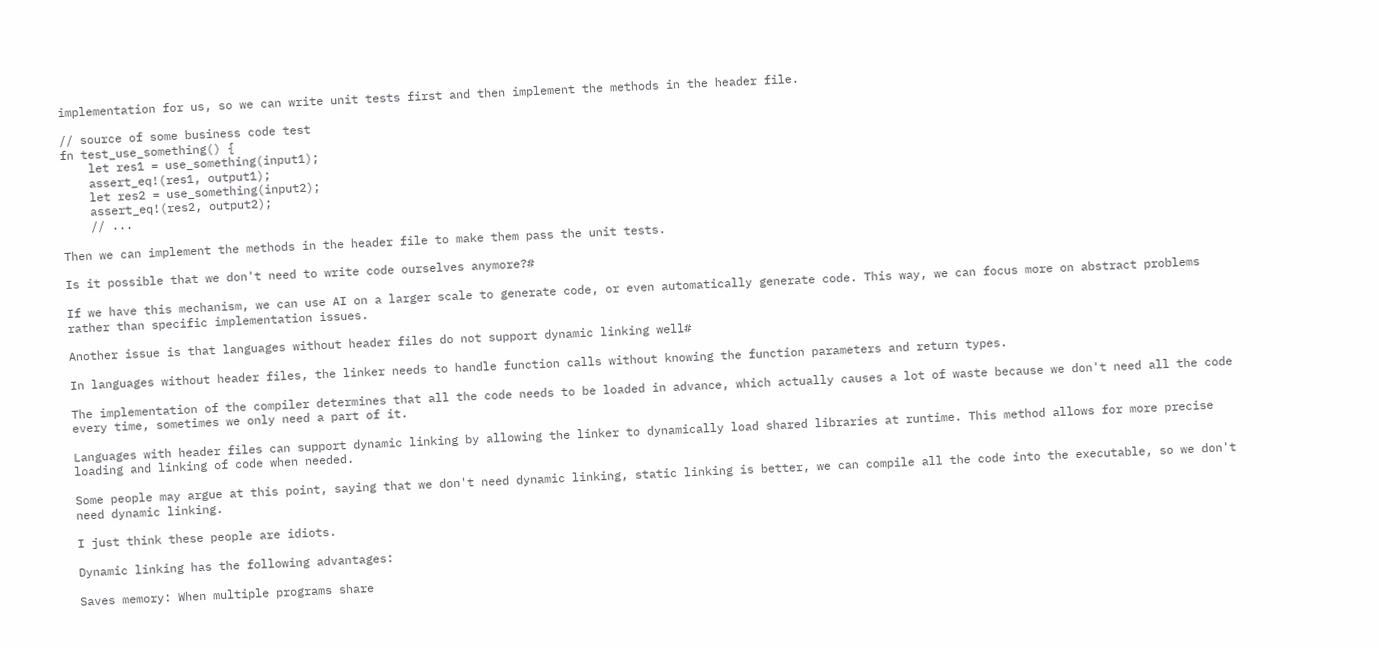implementation for us, so we can write unit tests first and then implement the methods in the header file.

// source of some business code test
fn test_use_something() {
    let res1 = use_something(input1);
    assert_eq!(res1, output1);
    let res2 = use_something(input2);
    assert_eq!(res2, output2);
    // ...

Then we can implement the methods in the header file to make them pass the unit tests.

Is it possible that we don't need to write code ourselves anymore?#

If we have this mechanism, we can use AI on a larger scale to generate code, or even automatically generate code. This way, we can focus more on abstract problems rather than specific implementation issues.

Another issue is that languages without header files do not support dynamic linking well#

In languages without header files, the linker needs to handle function calls without knowing the function parameters and return types.

The implementation of the compiler determines that all the code needs to be loaded in advance, which actually causes a lot of waste because we don't need all the code every time, sometimes we only need a part of it.

Languages with header files can support dynamic linking by allowing the linker to dynamically load shared libraries at runtime. This method allows for more precise loading and linking of code when needed.

Some people may argue at this point, saying that we don't need dynamic linking, static linking is better, we can compile all the code into the executable, so we don't need dynamic linking.

I just think these people are idiots.

Dynamic linking has the following advantages:

Saves memory: When multiple programs share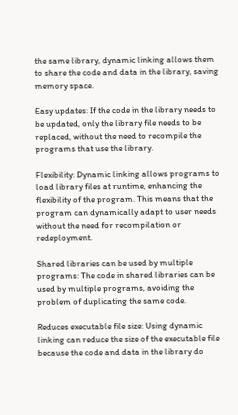the same library, dynamic linking allows them to share the code and data in the library, saving memory space.

Easy updates: If the code in the library needs to be updated, only the library file needs to be replaced, without the need to recompile the programs that use the library.

Flexibility: Dynamic linking allows programs to load library files at runtime, enhancing the flexibility of the program. This means that the program can dynamically adapt to user needs without the need for recompilation or redeployment.

Shared libraries can be used by multiple programs: The code in shared libraries can be used by multiple programs, avoiding the problem of duplicating the same code.

Reduces executable file size: Using dynamic linking can reduce the size of the executable file because the code and data in the library do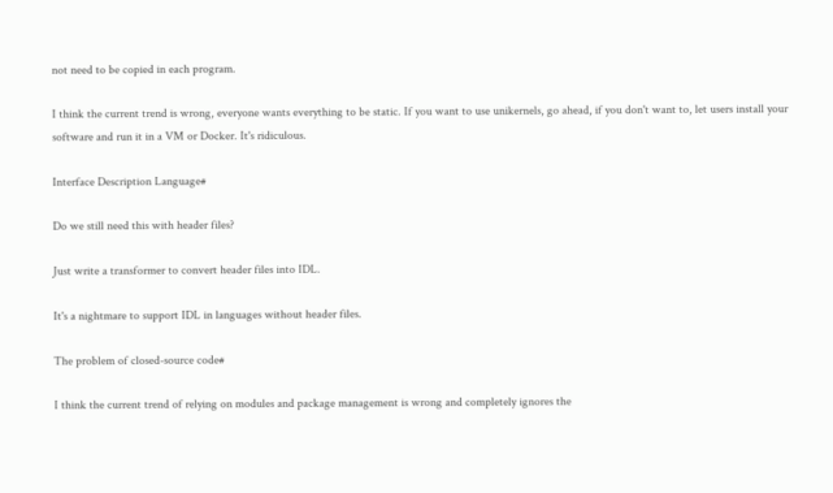not need to be copied in each program.

I think the current trend is wrong, everyone wants everything to be static. If you want to use unikernels, go ahead, if you don't want to, let users install your software and run it in a VM or Docker. It's ridiculous.

Interface Description Language#

Do we still need this with header files?

Just write a transformer to convert header files into IDL.

It's a nightmare to support IDL in languages without header files.

The problem of closed-source code#

I think the current trend of relying on modules and package management is wrong and completely ignores the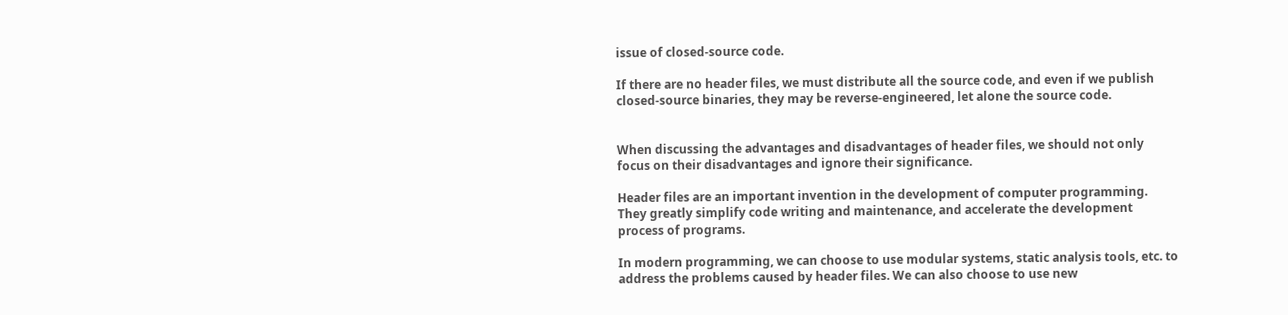issue of closed-source code.

If there are no header files, we must distribute all the source code, and even if we publish closed-source binaries, they may be reverse-engineered, let alone the source code.


When discussing the advantages and disadvantages of header files, we should not only focus on their disadvantages and ignore their significance.

Header files are an important invention in the development of computer programming. They greatly simplify code writing and maintenance, and accelerate the development process of programs.

In modern programming, we can choose to use modular systems, static analysis tools, etc. to address the problems caused by header files. We can also choose to use new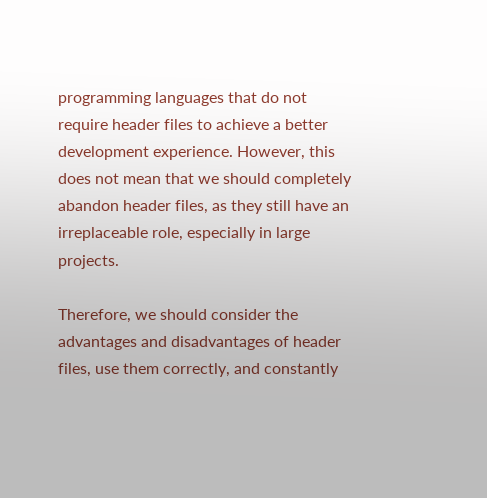programming languages that do not require header files to achieve a better development experience. However, this does not mean that we should completely abandon header files, as they still have an irreplaceable role, especially in large projects.

Therefore, we should consider the advantages and disadvantages of header files, use them correctly, and constantly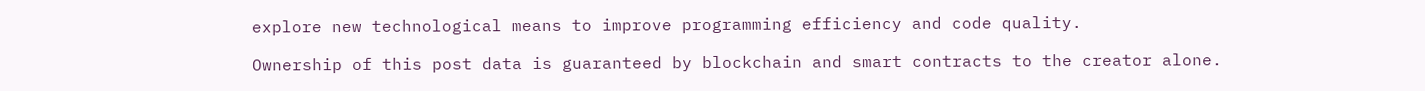explore new technological means to improve programming efficiency and code quality.

Ownership of this post data is guaranteed by blockchain and smart contracts to the creator alone.